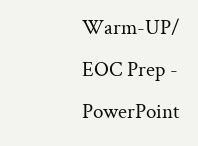Warm-UP/ EOC Prep - PowerPoint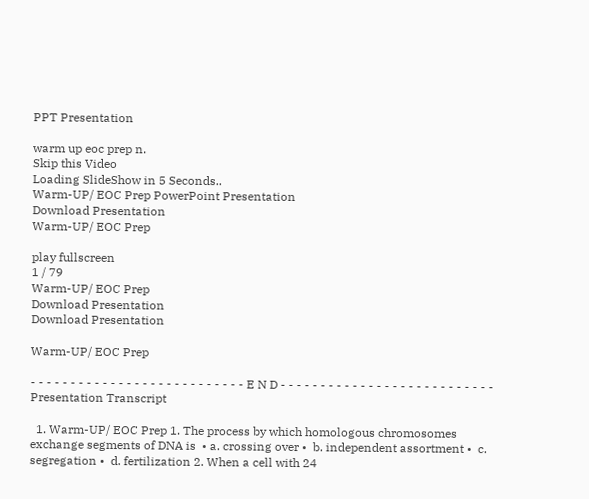PPT Presentation

warm up eoc prep n.
Skip this Video
Loading SlideShow in 5 Seconds..
Warm-UP/ EOC Prep PowerPoint Presentation
Download Presentation
Warm-UP/ EOC Prep

play fullscreen
1 / 79
Warm-UP/ EOC Prep
Download Presentation
Download Presentation

Warm-UP/ EOC Prep

- - - - - - - - - - - - - - - - - - - - - - - - - - - E N D - - - - - - - - - - - - - - - - - - - - - - - - - - -
Presentation Transcript

  1. Warm-UP/ EOC Prep 1. The process by which homologous chromosomes exchange segments of DNA is  • a. crossing over •  b. independent assortment •  c. segregation •  d. fertilization 2. When a cell with 24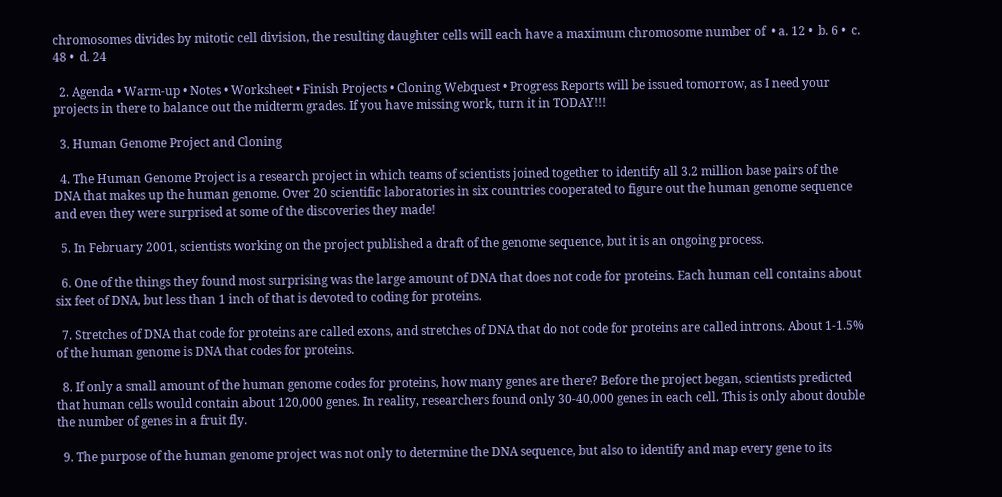chromosomes divides by mitotic cell division, the resulting daughter cells will each have a maximum chromosome number of  • a. 12 •  b. 6 •  c. 48 •  d. 24

  2. Agenda • Warm-up • Notes • Worksheet • Finish Projects • Cloning Webquest • Progress Reports will be issued tomorrow, as I need your projects in there to balance out the midterm grades. If you have missing work, turn it in TODAY!!!

  3. Human Genome Project and Cloning

  4. The Human Genome Project is a research project in which teams of scientists joined together to identify all 3.2 million base pairs of the DNA that makes up the human genome. Over 20 scientific laboratories in six countries cooperated to figure out the human genome sequence and even they were surprised at some of the discoveries they made!

  5. In February 2001, scientists working on the project published a draft of the genome sequence, but it is an ongoing process.

  6. One of the things they found most surprising was the large amount of DNA that does not code for proteins. Each human cell contains about six feet of DNA, but less than 1 inch of that is devoted to coding for proteins.

  7. Stretches of DNA that code for proteins are called exons, and stretches of DNA that do not code for proteins are called introns. About 1-1.5% of the human genome is DNA that codes for proteins.

  8. If only a small amount of the human genome codes for proteins, how many genes are there? Before the project began, scientists predicted that human cells would contain about 120,000 genes. In reality, researchers found only 30-40,000 genes in each cell. This is only about double the number of genes in a fruit fly.

  9. The purpose of the human genome project was not only to determine the DNA sequence, but also to identify and map every gene to its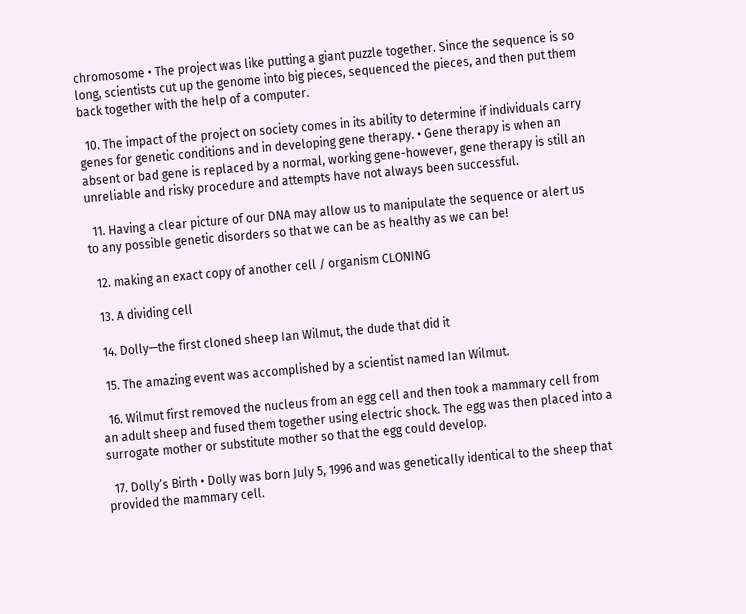chromosome • The project was like putting a giant puzzle together. Since the sequence is so long, scientists cut up the genome into big pieces, sequenced the pieces, and then put them back together with the help of a computer.

  10. The impact of the project on society comes in its ability to determine if individuals carry genes for genetic conditions and in developing gene therapy. • Gene therapy is when an absent or bad gene is replaced by a normal, working gene-however, gene therapy is still an unreliable and risky procedure and attempts have not always been successful.

  11. Having a clear picture of our DNA may allow us to manipulate the sequence or alert us to any possible genetic disorders so that we can be as healthy as we can be!

  12. making an exact copy of another cell / organism CLONING

  13. A dividing cell

  14. Dolly—the first cloned sheep Ian Wilmut, the dude that did it

  15. The amazing event was accomplished by a scientist named Ian Wilmut.

  16. Wilmut first removed the nucleus from an egg cell and then took a mammary cell from an adult sheep and fused them together using electric shock. The egg was then placed into a surrogate mother or substitute mother so that the egg could develop.

  17. Dolly’s Birth • Dolly was born July 5, 1996 and was genetically identical to the sheep that provided the mammary cell.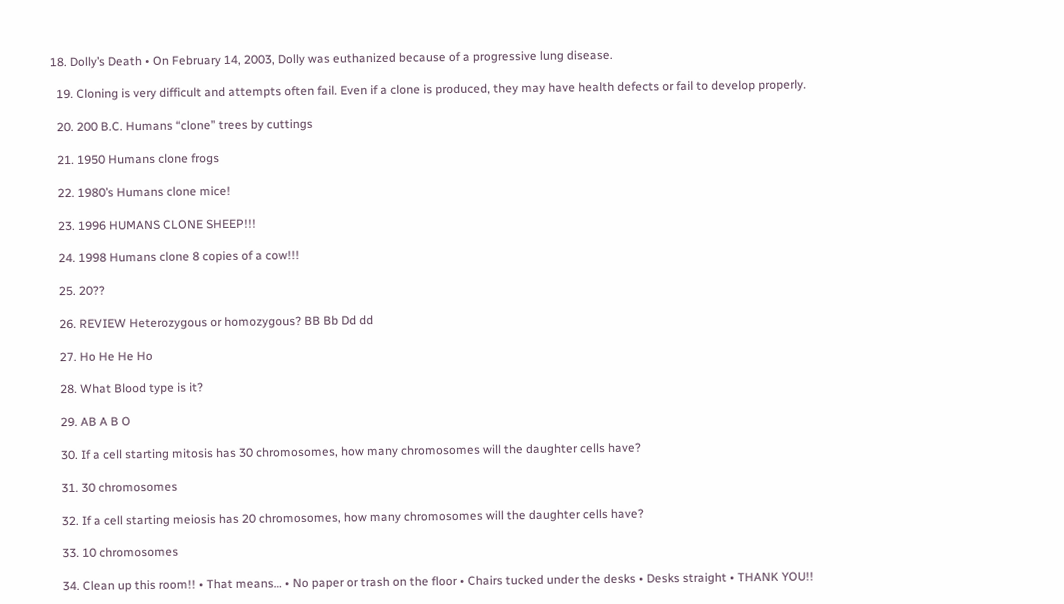18. Dolly’s Death • On February 14, 2003, Dolly was euthanized because of a progressive lung disease.

  19. Cloning is very difficult and attempts often fail. Even if a clone is produced, they may have health defects or fail to develop properly.

  20. 200 B.C. Humans “clone” trees by cuttings

  21. 1950 Humans clone frogs

  22. 1980’s Humans clone mice!

  23. 1996 HUMANS CLONE SHEEP!!!

  24. 1998 Humans clone 8 copies of a cow!!!

  25. 20??

  26. REVIEW Heterozygous or homozygous? BB Bb Dd dd

  27. Ho He He Ho

  28. What Blood type is it?

  29. AB A B O

  30. If a cell starting mitosis has 30 chromosomes, how many chromosomes will the daughter cells have?

  31. 30 chromosomes

  32. If a cell starting meiosis has 20 chromosomes, how many chromosomes will the daughter cells have?

  33. 10 chromosomes

  34. Clean up this room!! • That means… • No paper or trash on the floor • Chairs tucked under the desks • Desks straight • THANK YOU!!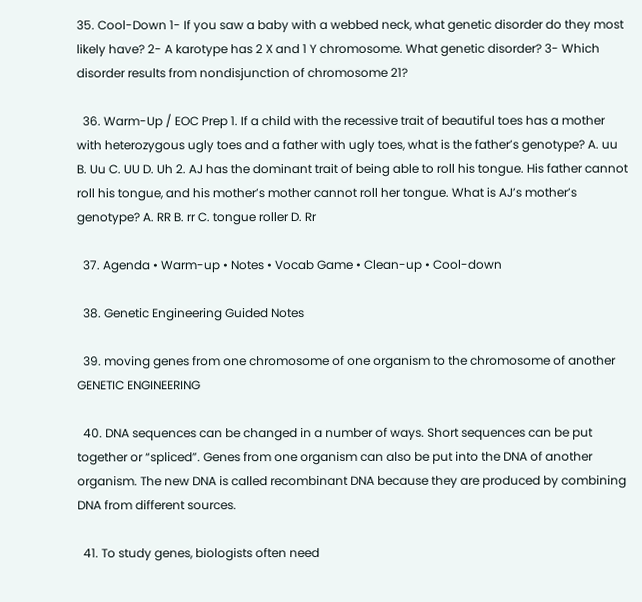35. Cool-Down 1- If you saw a baby with a webbed neck, what genetic disorder do they most likely have? 2- A karotype has 2 X and 1 Y chromosome. What genetic disorder? 3- Which disorder results from nondisjunction of chromosome 21?

  36. Warm-Up / EOC Prep 1. If a child with the recessive trait of beautiful toes has a mother with heterozygous ugly toes and a father with ugly toes, what is the father’s genotype? A. uu B. Uu C. UU D. Uh 2. AJ has the dominant trait of being able to roll his tongue. His father cannot roll his tongue, and his mother’s mother cannot roll her tongue. What is AJ’s mother’s genotype? A. RR B. rr C. tongue roller D. Rr

  37. Agenda • Warm-up • Notes • Vocab Game • Clean-up • Cool-down

  38. Genetic Engineering Guided Notes

  39. moving genes from one chromosome of one organism to the chromosome of another GENETIC ENGINEERING

  40. DNA sequences can be changed in a number of ways. Short sequences can be put together or “spliced”. Genes from one organism can also be put into the DNA of another organism. The new DNA is called recombinant DNA because they are produced by combining DNA from different sources.

  41. To study genes, biologists often need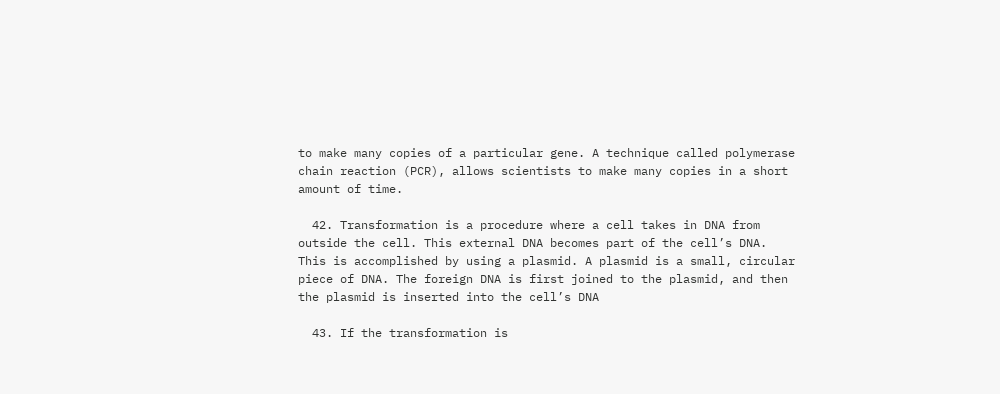to make many copies of a particular gene. A technique called polymerase chain reaction (PCR), allows scientists to make many copies in a short amount of time.

  42. Transformation is a procedure where a cell takes in DNA from outside the cell. This external DNA becomes part of the cell’s DNA. This is accomplished by using a plasmid. A plasmid is a small, circular piece of DNA. The foreign DNA is first joined to the plasmid, and then the plasmid is inserted into the cell’s DNA

  43. If the transformation is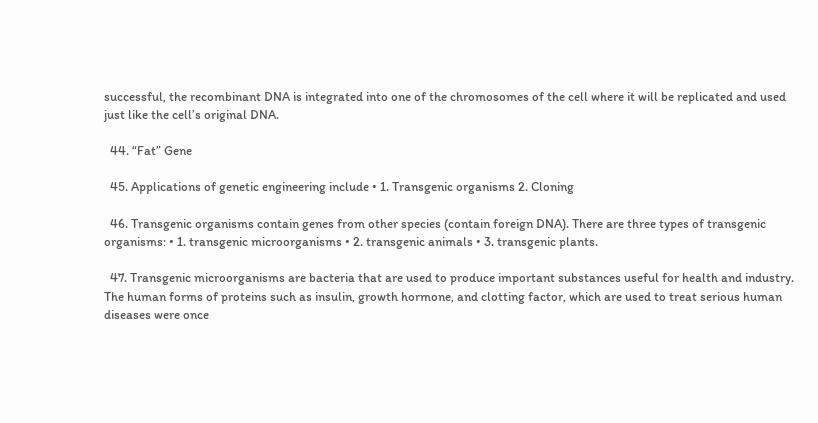successful, the recombinant DNA is integrated into one of the chromosomes of the cell where it will be replicated and used just like the cell’s original DNA.

  44. “Fat” Gene

  45. Applications of genetic engineering include • 1. Transgenic organisms 2. Cloning

  46. Transgenic organisms contain genes from other species (contain foreign DNA). There are three types of transgenic organisms: • 1. transgenic microorganisms • 2. transgenic animals • 3. transgenic plants.

  47. Transgenic microorganisms are bacteria that are used to produce important substances useful for health and industry. The human forms of proteins such as insulin, growth hormone, and clotting factor, which are used to treat serious human diseases were once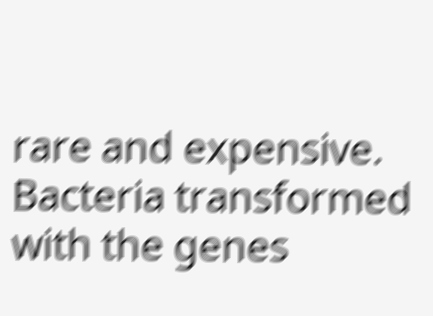rare and expensive. Bacteria transformed with the genes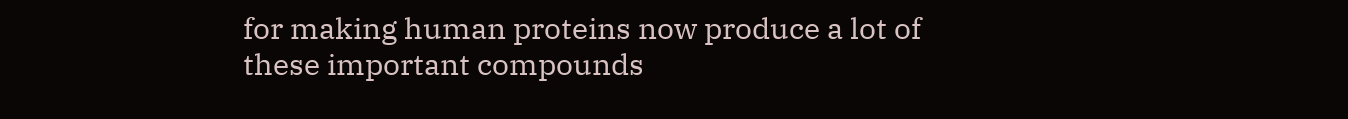for making human proteins now produce a lot of these important compounds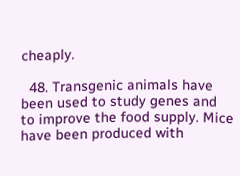cheaply.

  48. Transgenic animals have been used to study genes and to improve the food supply. Mice have been produced with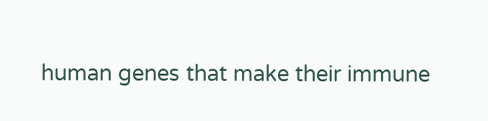human genes that make their immune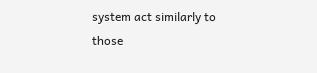system act similarly to those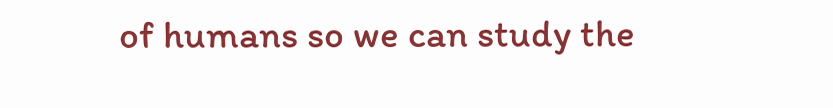of humans so we can study the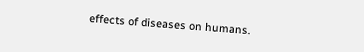effects of diseases on humans.